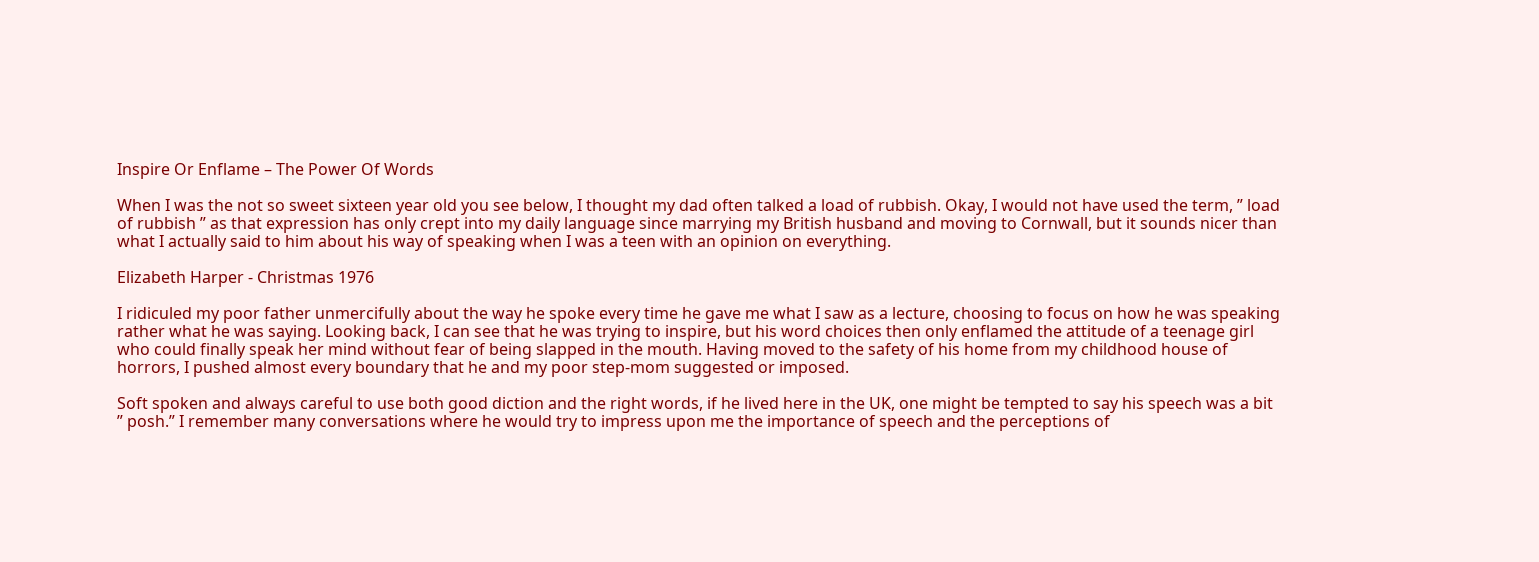Inspire Or Enflame – The Power Of Words

When I was the not so sweet sixteen year old you see below, I thought my dad often talked a load of rubbish. Okay, I would not have used the term, ” load of rubbish ” as that expression has only crept into my daily language since marrying my British husband and moving to Cornwall, but it sounds nicer than what I actually said to him about his way of speaking when I was a teen with an opinion on everything.

Elizabeth Harper - Christmas 1976

I ridiculed my poor father unmercifully about the way he spoke every time he gave me what I saw as a lecture, choosing to focus on how he was speaking rather what he was saying. Looking back, I can see that he was trying to inspire, but his word choices then only enflamed the attitude of a teenage girl who could finally speak her mind without fear of being slapped in the mouth. Having moved to the safety of his home from my childhood house of horrors, I pushed almost every boundary that he and my poor step-mom suggested or imposed.

Soft spoken and always careful to use both good diction and the right words, if he lived here in the UK, one might be tempted to say his speech was a bit ” posh.” I remember many conversations where he would try to impress upon me the importance of speech and the perceptions of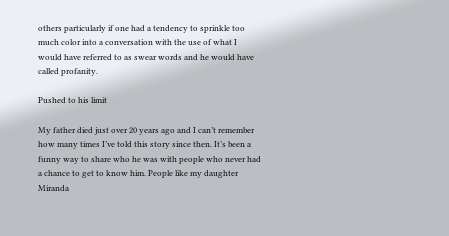others particularly if one had a tendency to sprinkle too much color into a conversation with the use of what I would have referred to as swear words and he would have called profanity.

Pushed to his limit

My father died just over 20 years ago and I can’t remember how many times I’ve told this story since then. It’s been a funny way to share who he was with people who never had a chance to get to know him. People like my daughter Miranda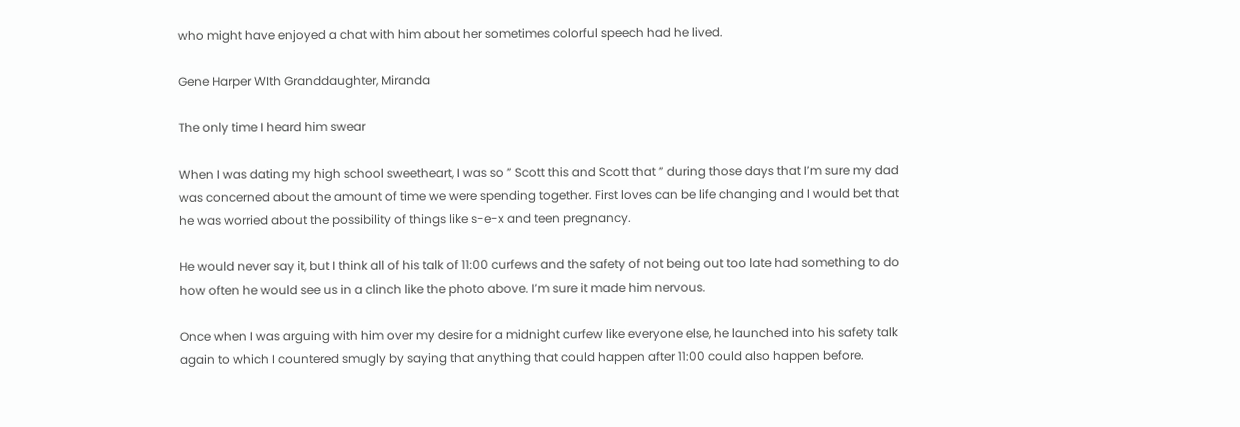who might have enjoyed a chat with him about her sometimes colorful speech had he lived.

Gene Harper WIth Granddaughter, Miranda

The only time I heard him swear

When I was dating my high school sweetheart, I was so ” Scott this and Scott that ” during those days that I’m sure my dad was concerned about the amount of time we were spending together. First loves can be life changing and I would bet that he was worried about the possibility of things like s-e-x and teen pregnancy.

He would never say it, but I think all of his talk of 11:00 curfews and the safety of not being out too late had something to do how often he would see us in a clinch like the photo above. I’m sure it made him nervous.

Once when I was arguing with him over my desire for a midnight curfew like everyone else, he launched into his safety talk again to which I countered smugly by saying that anything that could happen after 11:00 could also happen before.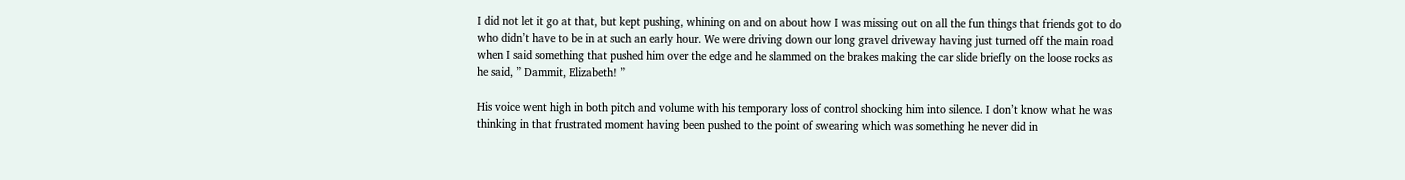I did not let it go at that, but kept pushing, whining on and on about how I was missing out on all the fun things that friends got to do who didn’t have to be in at such an early hour. We were driving down our long gravel driveway having just turned off the main road when I said something that pushed him over the edge and he slammed on the brakes making the car slide briefly on the loose rocks as he said, ” Dammit, Elizabeth! ”

His voice went high in both pitch and volume with his temporary loss of control shocking him into silence. I don’t know what he was thinking in that frustrated moment having been pushed to the point of swearing which was something he never did in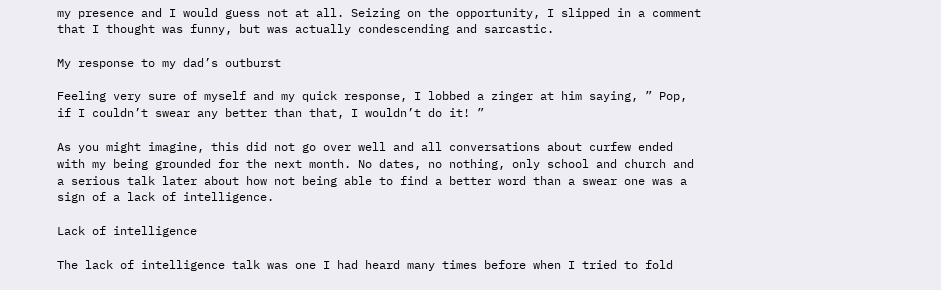my presence and I would guess not at all. Seizing on the opportunity, I slipped in a comment that I thought was funny, but was actually condescending and sarcastic.

My response to my dad’s outburst

Feeling very sure of myself and my quick response, I lobbed a zinger at him saying, ” Pop, if I couldn’t swear any better than that, I wouldn’t do it! ”

As you might imagine, this did not go over well and all conversations about curfew ended with my being grounded for the next month. No dates, no nothing, only school and church and a serious talk later about how not being able to find a better word than a swear one was a sign of a lack of intelligence.

Lack of intelligence

The lack of intelligence talk was one I had heard many times before when I tried to fold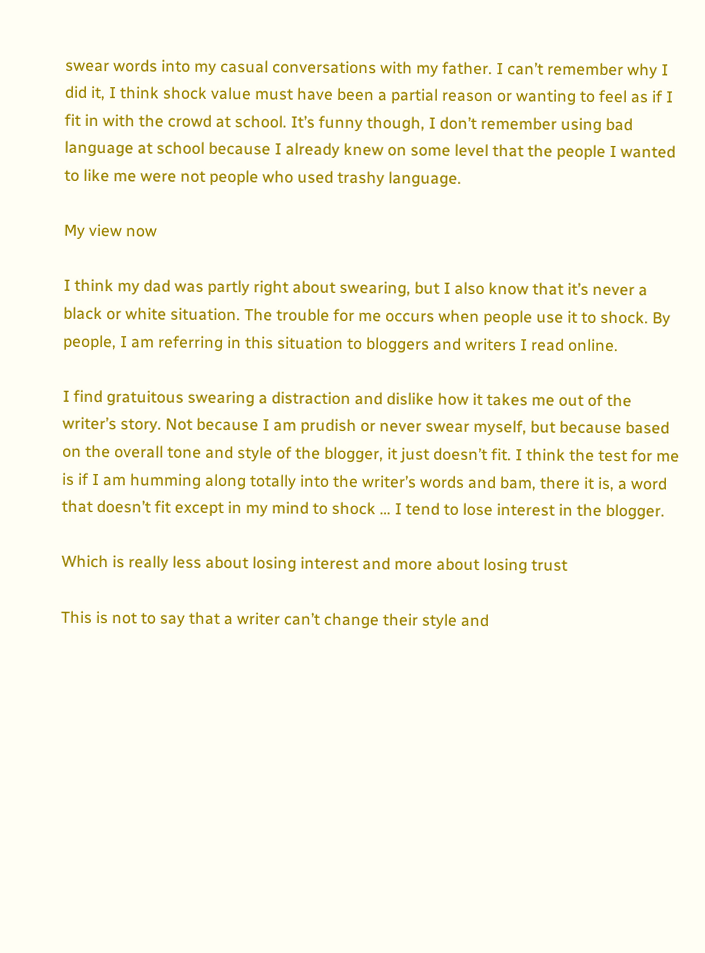swear words into my casual conversations with my father. I can’t remember why I did it, I think shock value must have been a partial reason or wanting to feel as if I fit in with the crowd at school. It’s funny though, I don’t remember using bad language at school because I already knew on some level that the people I wanted to like me were not people who used trashy language.

My view now

I think my dad was partly right about swearing, but I also know that it’s never a black or white situation. The trouble for me occurs when people use it to shock. By people, I am referring in this situation to bloggers and writers I read online.

I find gratuitous swearing a distraction and dislike how it takes me out of the writer’s story. Not because I am prudish or never swear myself, but because based on the overall tone and style of the blogger, it just doesn’t fit. I think the test for me is if I am humming along totally into the writer’s words and bam, there it is, a word that doesn’t fit except in my mind to shock … I tend to lose interest in the blogger.

Which is really less about losing interest and more about losing trust

This is not to say that a writer can’t change their style and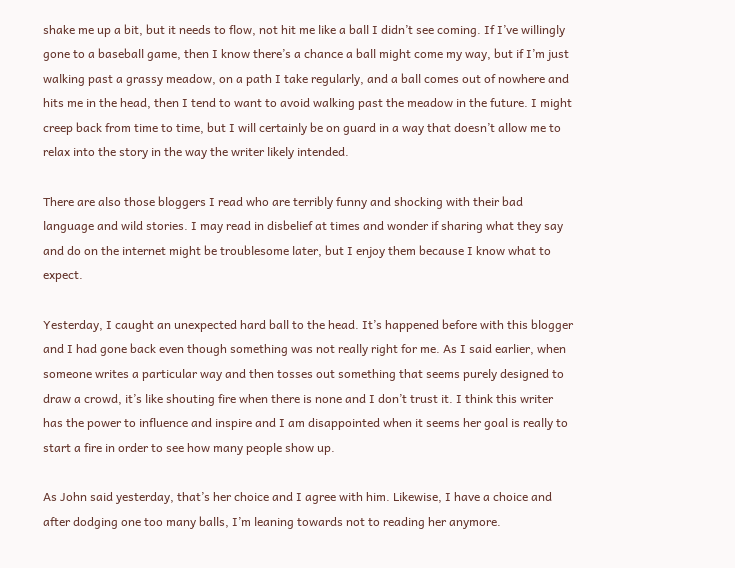shake me up a bit, but it needs to flow, not hit me like a ball I didn’t see coming. If I’ve willingly gone to a baseball game, then I know there’s a chance a ball might come my way, but if I’m just walking past a grassy meadow, on a path I take regularly, and a ball comes out of nowhere and hits me in the head, then I tend to want to avoid walking past the meadow in the future. I might creep back from time to time, but I will certainly be on guard in a way that doesn’t allow me to relax into the story in the way the writer likely intended.

There are also those bloggers I read who are terribly funny and shocking with their bad language and wild stories. I may read in disbelief at times and wonder if sharing what they say and do on the internet might be troublesome later, but I enjoy them because I know what to expect.

Yesterday, I caught an unexpected hard ball to the head. It’s happened before with this blogger and I had gone back even though something was not really right for me. As I said earlier, when someone writes a particular way and then tosses out something that seems purely designed to draw a crowd, it’s like shouting fire when there is none and I don’t trust it. I think this writer has the power to influence and inspire and I am disappointed when it seems her goal is really to start a fire in order to see how many people show up.

As John said yesterday, that’s her choice and I agree with him. Likewise, I have a choice and after dodging one too many balls, I’m leaning towards not to reading her anymore.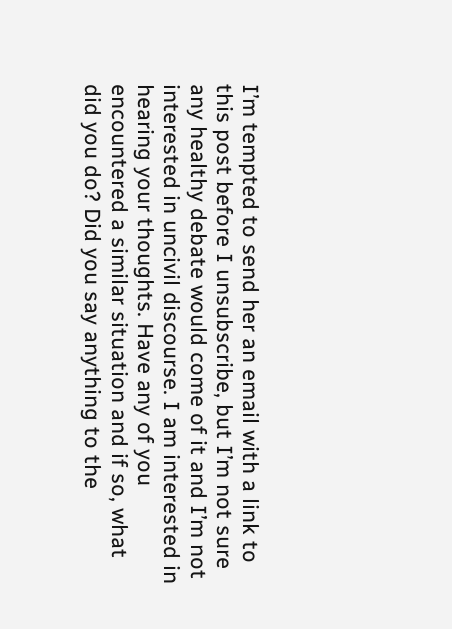I’m tempted to send her an email with a link to this post before I unsubscribe, but I’m not sure any healthy debate would come of it and I’m not interested in uncivil discourse. I am interested in hearing your thoughts. Have any of you encountered a similar situation and if so, what did you do? Did you say anything to the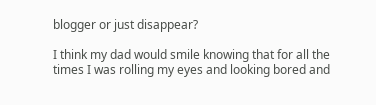blogger or just disappear?

I think my dad would smile knowing that for all the times I was rolling my eyes and looking bored and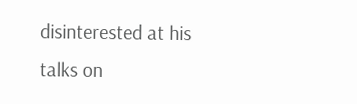disinterested at his talks on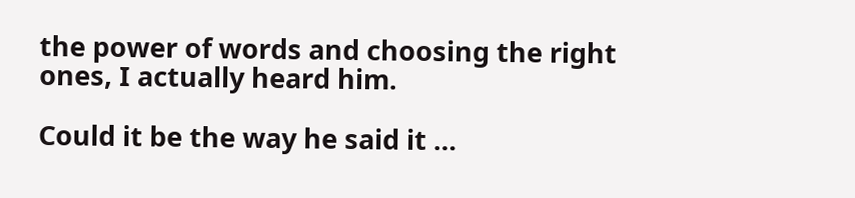the power of words and choosing the right ones, I actually heard him.

Could it be the way he said it …